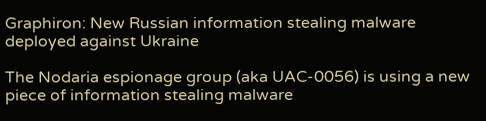Graphiron: New Russian information stealing malware deployed against Ukraine

The Nodaria espionage group (aka UAC-0056) is using a new piece of information stealing malware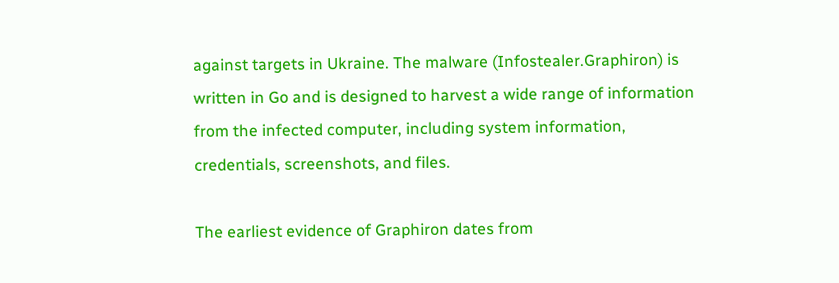against targets in Ukraine. The malware (Infostealer.Graphiron) is written in Go and is designed to harvest a wide range of information from the infected computer, including system information, credentials, screenshots, and files.

The earliest evidence of Graphiron dates from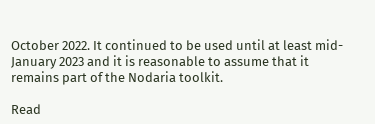October 2022. It continued to be used until at least mid-January 2023 and it is reasonable to assume that it remains part of the Nodaria toolkit.

Read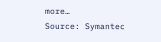more…
Source: Symantec